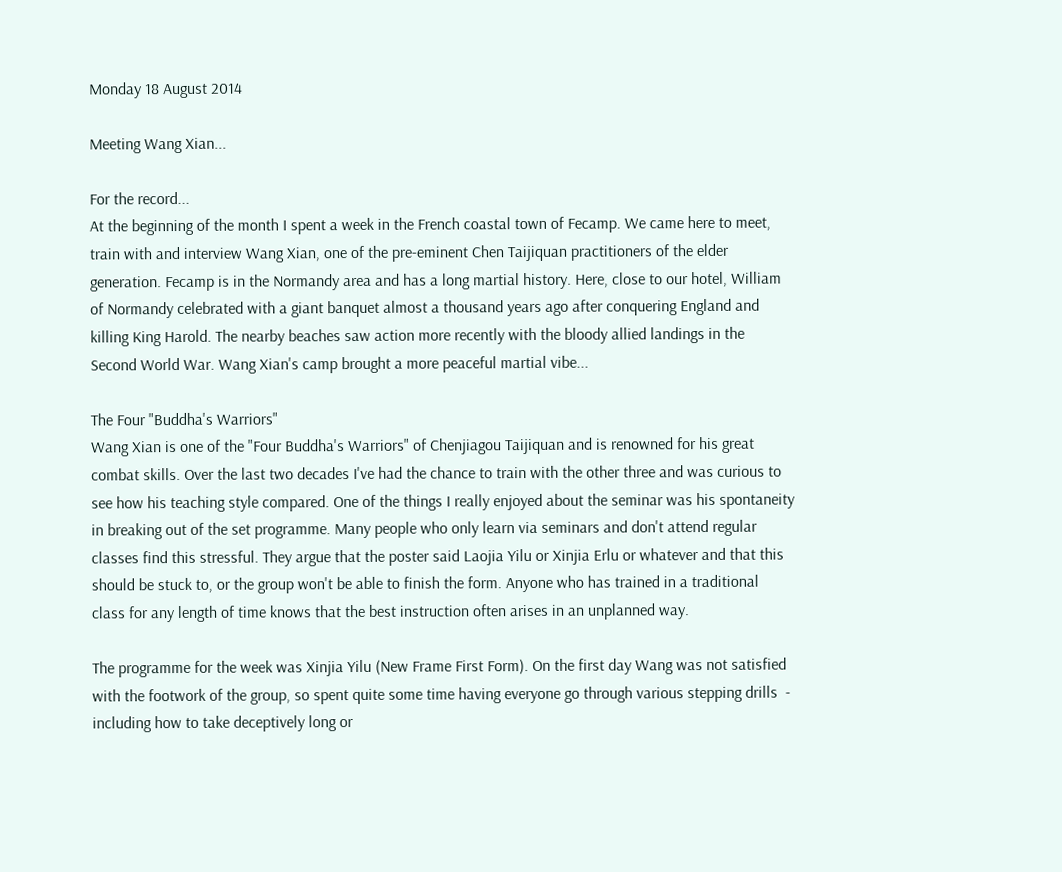Monday 18 August 2014

Meeting Wang Xian...

For the record...
At the beginning of the month I spent a week in the French coastal town of Fecamp. We came here to meet, train with and interview Wang Xian, one of the pre-eminent Chen Taijiquan practitioners of the elder generation. Fecamp is in the Normandy area and has a long martial history. Here, close to our hotel, William of Normandy celebrated with a giant banquet almost a thousand years ago after conquering England and killing King Harold. The nearby beaches saw action more recently with the bloody allied landings in the Second World War. Wang Xian's camp brought a more peaceful martial vibe...

The Four "Buddha's Warriors"
Wang Xian is one of the "Four Buddha's Warriors" of Chenjiagou Taijiquan and is renowned for his great combat skills. Over the last two decades I've had the chance to train with the other three and was curious to see how his teaching style compared. One of the things I really enjoyed about the seminar was his spontaneity in breaking out of the set programme. Many people who only learn via seminars and don't attend regular classes find this stressful. They argue that the poster said Laojia Yilu or Xinjia Erlu or whatever and that this should be stuck to, or the group won't be able to finish the form. Anyone who has trained in a traditional class for any length of time knows that the best instruction often arises in an unplanned way.

The programme for the week was Xinjia Yilu (New Frame First Form). On the first day Wang was not satisfied with the footwork of the group, so spent quite some time having everyone go through various stepping drills  - including how to take deceptively long or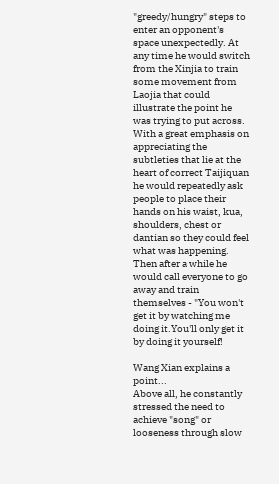"greedy/hungry" steps to enter an opponent's space unexpectedly. At any time he would switch from the Xinjia to train some movement from Laojia that could illustrate the point he was trying to put across. With a great emphasis on appreciating the subtleties that lie at the heart of correct Taijiquan he would repeatedly ask people to place their hands on his waist, kua, shoulders, chest or dantian so they could feel what was happening. Then after a while he would call everyone to go away and train themselves - "You won't get it by watching me doing it.You'll only get it by doing it yourself!

Wang Xian explains a point...
Above all, he constantly stressed the need to achieve "song" or looseness through slow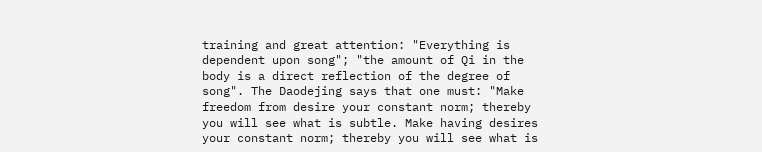training and great attention: "Everything is dependent upon song"; "the amount of Qi in the body is a direct reflection of the degree of song". The Daodejing says that one must: "Make freedom from desire your constant norm; thereby you will see what is subtle. Make having desires your constant norm; thereby you will see what is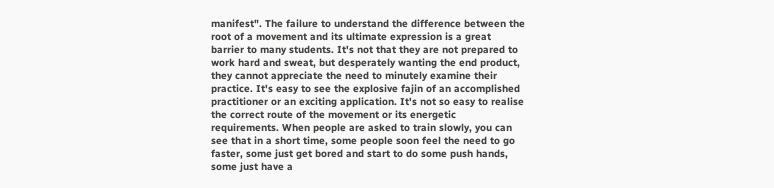manifest". The failure to understand the difference between the root of a movement and its ultimate expression is a great barrier to many students. It's not that they are not prepared to work hard and sweat, but desperately wanting the end product, they cannot appreciate the need to minutely examine their practice. It's easy to see the explosive fajin of an accomplished practitioner or an exciting application. It's not so easy to realise the correct route of the movement or its energetic requirements. When people are asked to train slowly, you can see that in a short time, some people soon feel the need to go faster, some just get bored and start to do some push hands, some just have a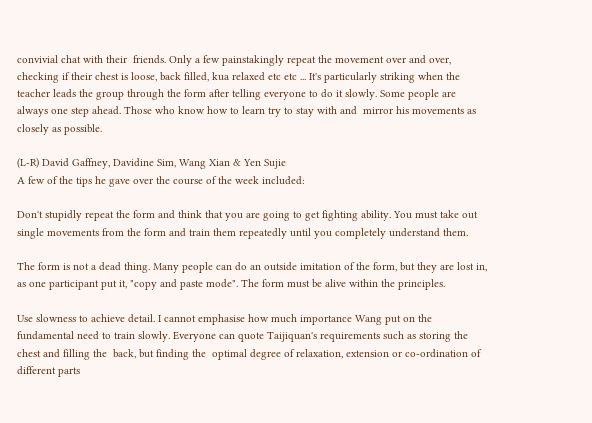convivial chat with their  friends. Only a few painstakingly repeat the movement over and over, checking if their chest is loose, back filled, kua relaxed etc etc ... It's particularly striking when the teacher leads the group through the form after telling everyone to do it slowly. Some people are always one step ahead. Those who know how to learn try to stay with and  mirror his movements as closely as possible.

(L-R) David Gaffney, Davidine Sim, Wang Xian & Yen Sujie
A few of the tips he gave over the course of the week included:

Don't stupidly repeat the form and think that you are going to get fighting ability. You must take out single movements from the form and train them repeatedly until you completely understand them.

The form is not a dead thing. Many people can do an outside imitation of the form, but they are lost in, as one participant put it, "copy and paste mode". The form must be alive within the principles.

Use slowness to achieve detail. I cannot emphasise how much importance Wang put on the fundamental need to train slowly. Everyone can quote Taijiquan's requirements such as storing the chest and filling the  back, but finding the  optimal degree of relaxation, extension or co-ordination of different parts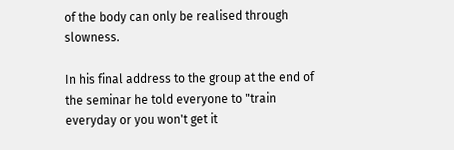of the body can only be realised through slowness.

In his final address to the group at the end of the seminar he told everyone to "train everyday or you won't get it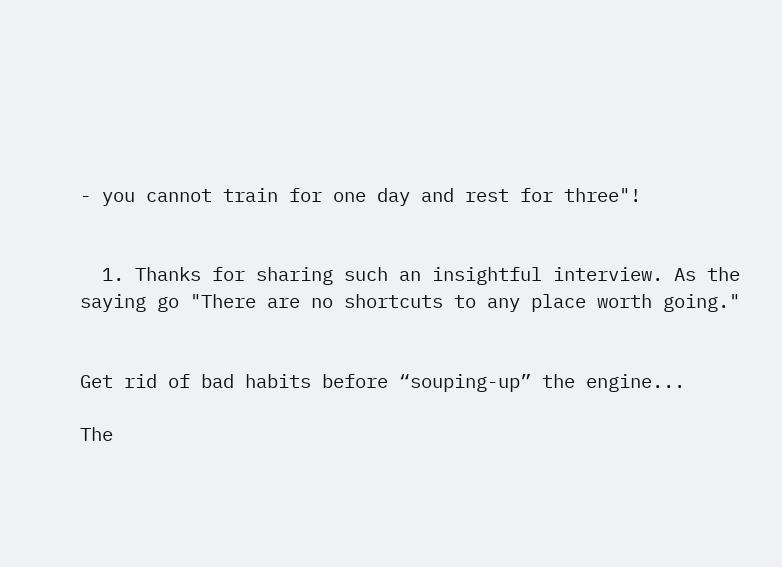- you cannot train for one day and rest for three"!


  1. Thanks for sharing such an insightful interview. As the saying go "There are no shortcuts to any place worth going."


Get rid of bad habits before “souping-up” the engine...

The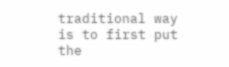traditional way is to first put the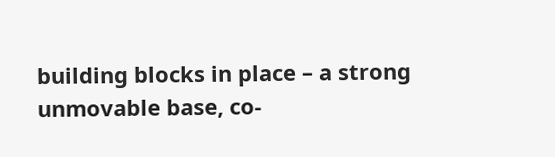building blocks in place – a strong unmovable base, co-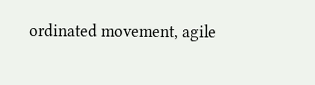ordinated movement, agile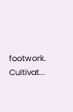footwork.  Cultivat...